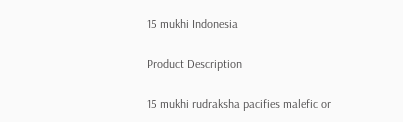15 mukhi Indonesia

Product Description

15 mukhi rudraksha pacifies malefic or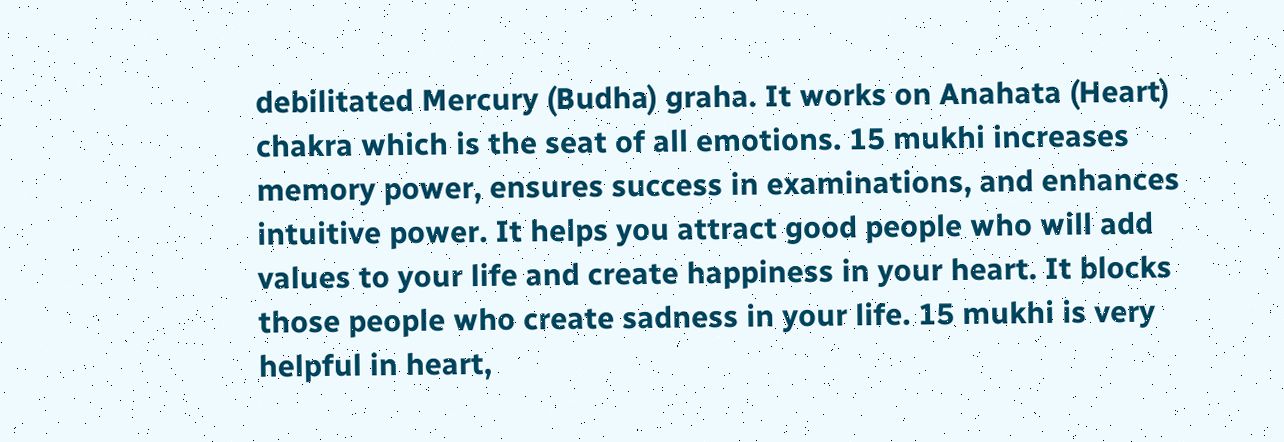debilitated Mercury (Budha) graha. It works on Anahata (Heart) chakra which is the seat of all emotions. 15 mukhi increases memory power, ensures success in examinations, and enhances intuitive power. It helps you attract good people who will add values to your life and create happiness in your heart. It blocks those people who create sadness in your life. 15 mukhi is very helpful in heart,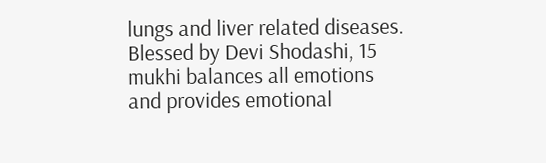lungs and liver related diseases. Blessed by Devi Shodashi, 15 mukhi balances all emotions and provides emotional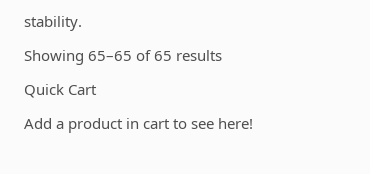stability.

Showing 65–65 of 65 results

Quick Cart

Add a product in cart to see here!